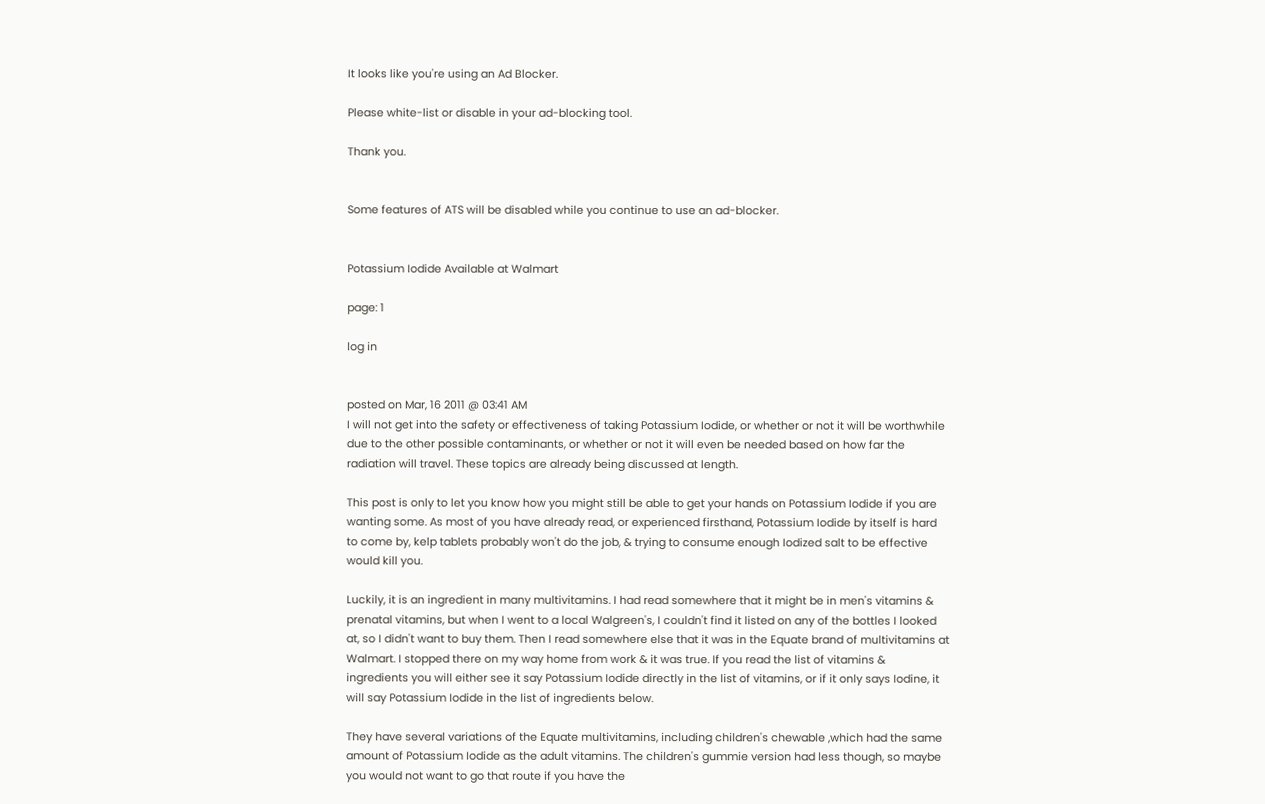It looks like you're using an Ad Blocker.

Please white-list or disable in your ad-blocking tool.

Thank you.


Some features of ATS will be disabled while you continue to use an ad-blocker.


Potassium Iodide Available at Walmart

page: 1

log in


posted on Mar, 16 2011 @ 03:41 AM
I will not get into the safety or effectiveness of taking Potassium Iodide, or whether or not it will be worthwhile due to the other possible contaminants, or whether or not it will even be needed based on how far the radiation will travel. These topics are already being discussed at length.

This post is only to let you know how you might still be able to get your hands on Potassium Iodide if you are wanting some. As most of you have already read, or experienced firsthand, Potassium Iodide by itself is hard to come by, kelp tablets probably won't do the job, & trying to consume enough Iodized salt to be effective would kill you.

Luckily, it is an ingredient in many multivitamins. I had read somewhere that it might be in men's vitamins & prenatal vitamins, but when I went to a local Walgreen's, I couldn't find it listed on any of the bottles I looked at, so I didn't want to buy them. Then I read somewhere else that it was in the Equate brand of multivitamins at Walmart. I stopped there on my way home from work & it was true. If you read the list of vitamins & ingredients you will either see it say Potassium Iodide directly in the list of vitamins, or if it only says Iodine, it will say Potassium Iodide in the list of ingredients below.

They have several variations of the Equate multivitamins, including children's chewable ,which had the same amount of Potassium Iodide as the adult vitamins. The children's gummie version had less though, so maybe you would not want to go that route if you have the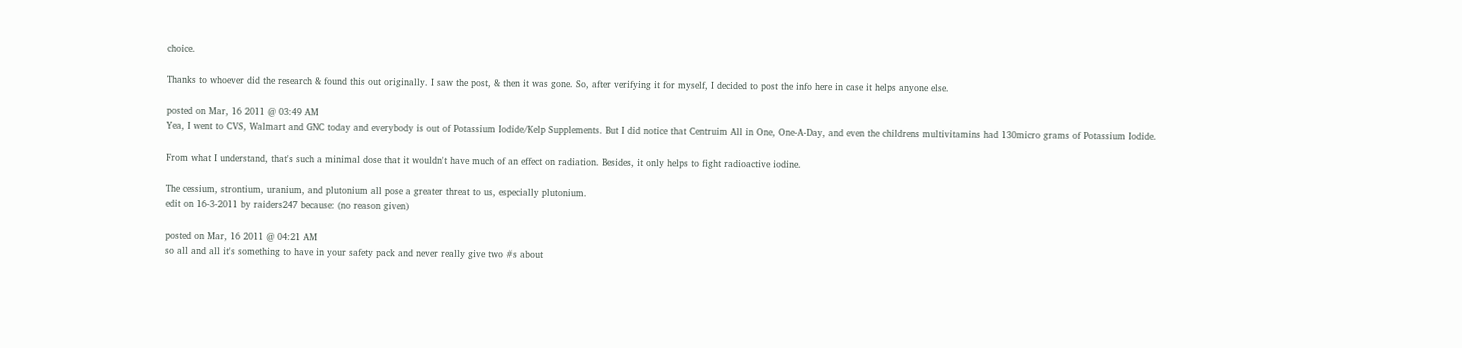choice.

Thanks to whoever did the research & found this out originally. I saw the post, & then it was gone. So, after verifying it for myself, I decided to post the info here in case it helps anyone else.

posted on Mar, 16 2011 @ 03:49 AM
Yea, I went to CVS, Walmart and GNC today and everybody is out of Potassium Iodide/Kelp Supplements. But I did notice that Centruim All in One, One-A-Day, and even the childrens multivitamins had 130micro grams of Potassium Iodide.

From what I understand, that's such a minimal dose that it wouldn't have much of an effect on radiation. Besides, it only helps to fight radioactive iodine.

The cessium, strontium, uranium, and plutonium all pose a greater threat to us, especially plutonium.
edit on 16-3-2011 by raiders247 because: (no reason given)

posted on Mar, 16 2011 @ 04:21 AM
so all and all it's something to have in your safety pack and never really give two #s about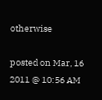otherwise

posted on Mar, 16 2011 @ 10:56 AM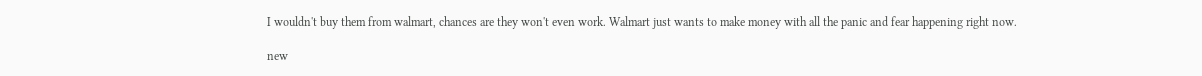I wouldn't buy them from walmart, chances are they won't even work. Walmart just wants to make money with all the panic and fear happening right now.

new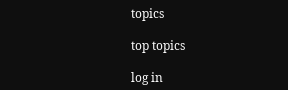topics

top topics

log in